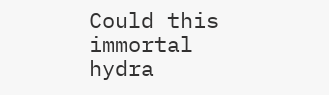Could this immortal hydra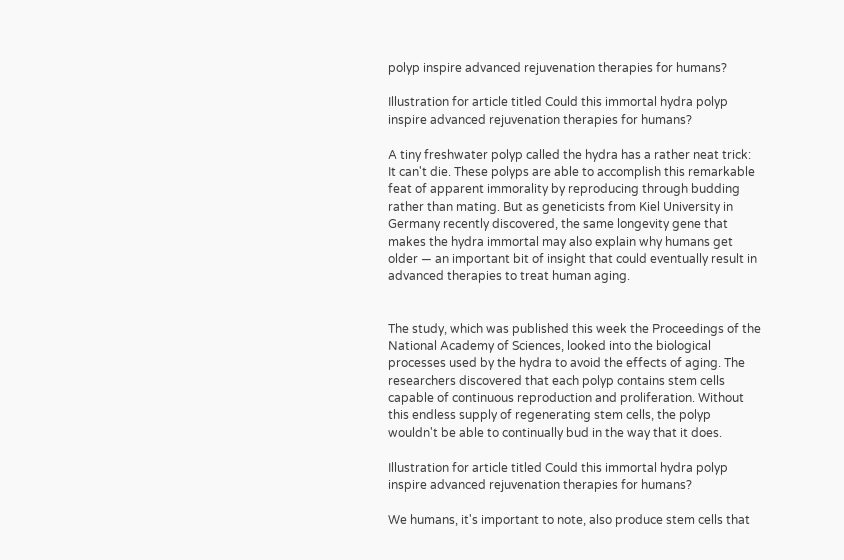polyp inspire advanced rejuvenation therapies for humans?

Illustration for article titled Could this immortal hydra polyp inspire advanced rejuvenation therapies for humans?

A tiny freshwater polyp called the hydra has a rather neat trick: It can't die. These polyps are able to accomplish this remarkable feat of apparent immorality by reproducing through budding rather than mating. But as geneticists from Kiel University in Germany recently discovered, the same longevity gene that makes the hydra immortal may also explain why humans get older — an important bit of insight that could eventually result in advanced therapies to treat human aging.


The study, which was published this week the Proceedings of the National Academy of Sciences, looked into the biological processes used by the hydra to avoid the effects of aging. The researchers discovered that each polyp contains stem cells capable of continuous reproduction and proliferation. Without this endless supply of regenerating stem cells, the polyp wouldn't be able to continually bud in the way that it does.

Illustration for article titled Could this immortal hydra polyp inspire advanced rejuvenation therapies for humans?

We humans, it's important to note, also produce stem cells that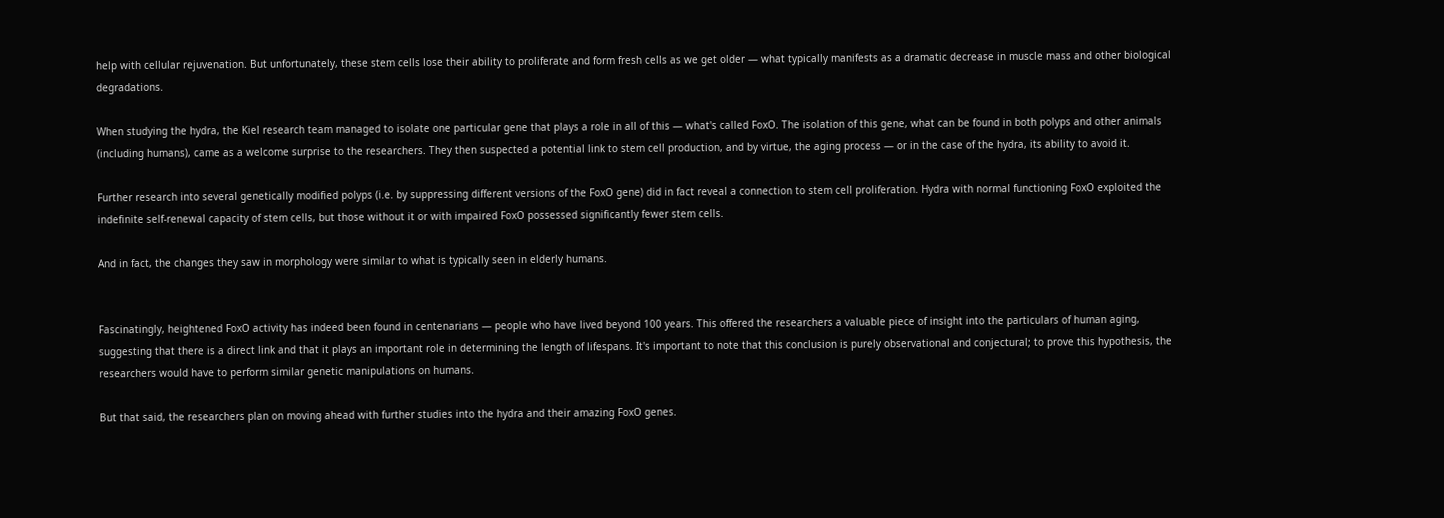help with cellular rejuvenation. But unfortunately, these stem cells lose their ability to proliferate and form fresh cells as we get older — what typically manifests as a dramatic decrease in muscle mass and other biological degradations.

When studying the hydra, the Kiel research team managed to isolate one particular gene that plays a role in all of this — what's called FoxO. The isolation of this gene, what can be found in both polyps and other animals (including humans), came as a welcome surprise to the researchers. They then suspected a potential link to stem cell production, and by virtue, the aging process — or in the case of the hydra, its ability to avoid it.

Further research into several genetically modified polyps (i.e. by suppressing different versions of the FoxO gene) did in fact reveal a connection to stem cell proliferation. Hydra with normal functioning FoxO exploited the indefinite self-renewal capacity of stem cells, but those without it or with impaired FoxO possessed significantly fewer stem cells.

And in fact, the changes they saw in morphology were similar to what is typically seen in elderly humans.


Fascinatingly, heightened FoxO activity has indeed been found in centenarians — people who have lived beyond 100 years. This offered the researchers a valuable piece of insight into the particulars of human aging, suggesting that there is a direct link and that it plays an important role in determining the length of lifespans. It's important to note that this conclusion is purely observational and conjectural; to prove this hypothesis, the researchers would have to perform similar genetic manipulations on humans.

But that said, the researchers plan on moving ahead with further studies into the hydra and their amazing FoxO genes.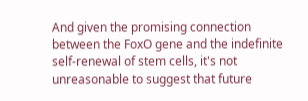And given the promising connection between the FoxO gene and the indefinite self-renewal of stem cells, it's not unreasonable to suggest that future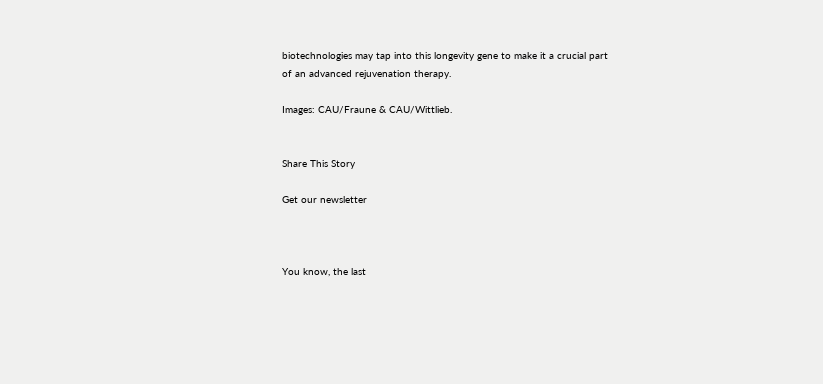biotechnologies may tap into this longevity gene to make it a crucial part of an advanced rejuvenation therapy.

Images: CAU/Fraune & CAU/Wittlieb.


Share This Story

Get our newsletter



You know, the last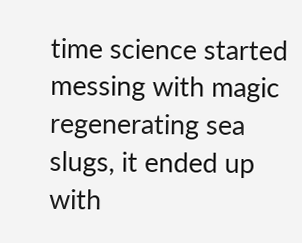time science started messing with magic regenerating sea slugs, it ended up with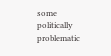some politically problematic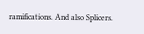ramifications. And also Splicers.